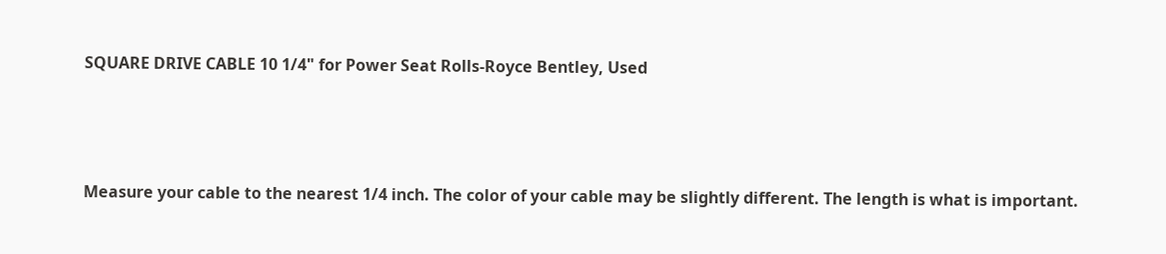SQUARE DRIVE CABLE 10 1/4" for Power Seat Rolls-Royce Bentley, Used



Measure your cable to the nearest 1/4 inch. The color of your cable may be slightly different. The length is what is important.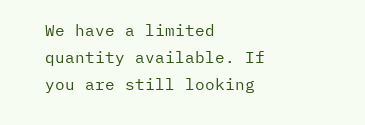We have a limited quantity available. If you are still looking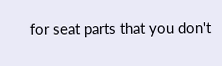for seat parts that you don't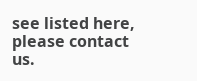see listed here, please contact us.